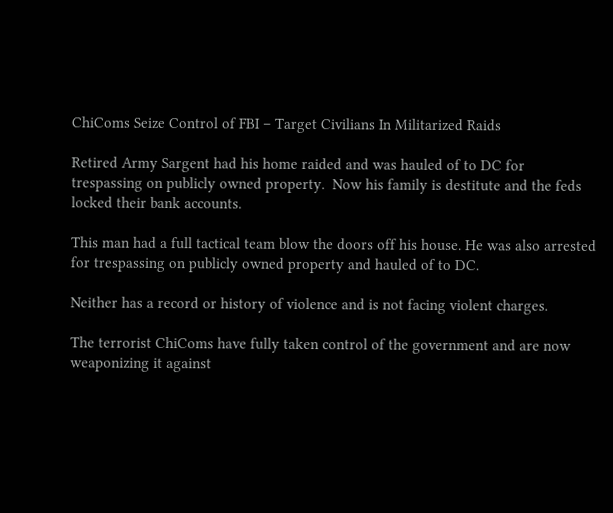ChiComs Seize Control of FBI – Target Civilians In Militarized Raids

Retired Army Sargent had his home raided and was hauled of to DC for trespassing on publicly owned property.  Now his family is destitute and the feds locked their bank accounts.

This man had a full tactical team blow the doors off his house. He was also arrested for trespassing on publicly owned property and hauled of to DC.

Neither has a record or history of violence and is not facing violent charges.

The terrorist ChiComs have fully taken control of the government and are now weaponizing it against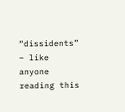“dissidents” – like anyone reading this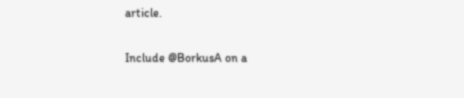article.

Include @BorkusA on a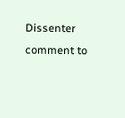Dissenter comment to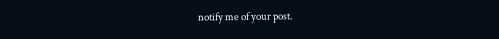notify me of your post.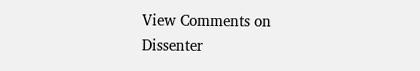View Comments on Dissenter